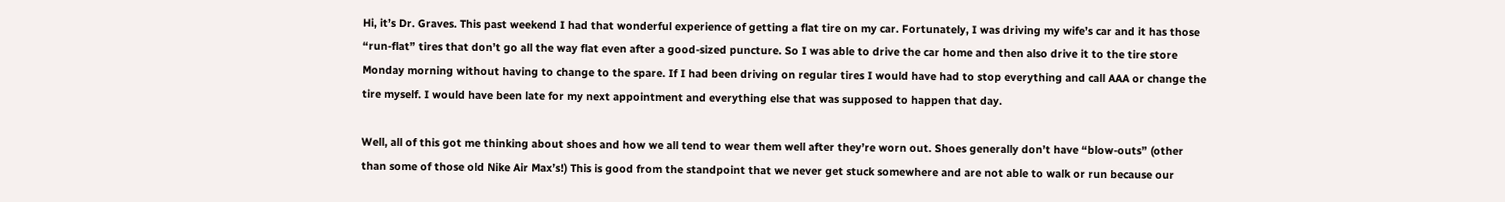Hi, it’s Dr. Graves. This past weekend I had that wonderful experience of getting a flat tire on my car. Fortunately, I was driving my wife’s car and it has those “run-flat” tires that don’t go all the way flat even after a good-sized puncture. So I was able to drive the car home and then also drive it to the tire store Monday morning without having to change to the spare. If I had been driving on regular tires I would have had to stop everything and call AAA or change the tire myself. I would have been late for my next appointment and everything else that was supposed to happen that day.

Well, all of this got me thinking about shoes and how we all tend to wear them well after they’re worn out. Shoes generally don’t have “blow-outs” (other than some of those old Nike Air Max’s!) This is good from the standpoint that we never get stuck somewhere and are not able to walk or run because our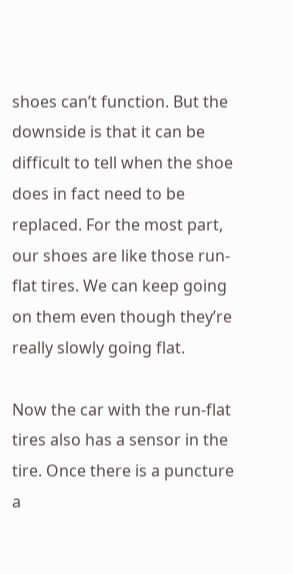shoes can’t function. But the downside is that it can be difficult to tell when the shoe does in fact need to be replaced. For the most part, our shoes are like those run-flat tires. We can keep going on them even though they’re really slowly going flat.

Now the car with the run-flat tires also has a sensor in the tire. Once there is a puncture a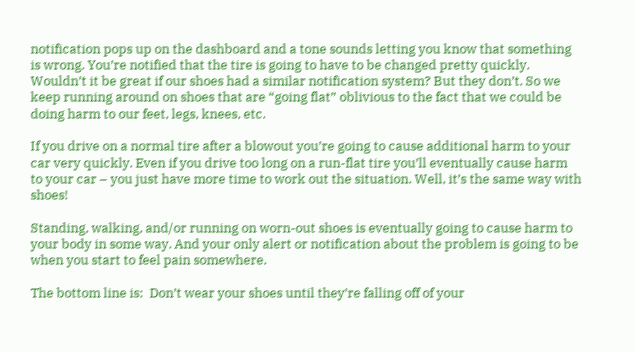notification pops up on the dashboard and a tone sounds letting you know that something is wrong. You’re notified that the tire is going to have to be changed pretty quickly. Wouldn’t it be great if our shoes had a similar notification system? But they don’t. So we keep running around on shoes that are “going flat” oblivious to the fact that we could be doing harm to our feet, legs, knees, etc.

If you drive on a normal tire after a blowout you’re going to cause additional harm to your car very quickly. Even if you drive too long on a run-flat tire you’ll eventually cause harm to your car – you just have more time to work out the situation. Well, it’s the same way with shoes!

Standing, walking, and/or running on worn-out shoes is eventually going to cause harm to your body in some way. And your only alert or notification about the problem is going to be when you start to feel pain somewhere.

The bottom line is:  Don’t wear your shoes until they’re falling off of your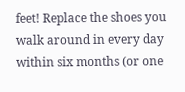feet! Replace the shoes you walk around in every day within six months (or one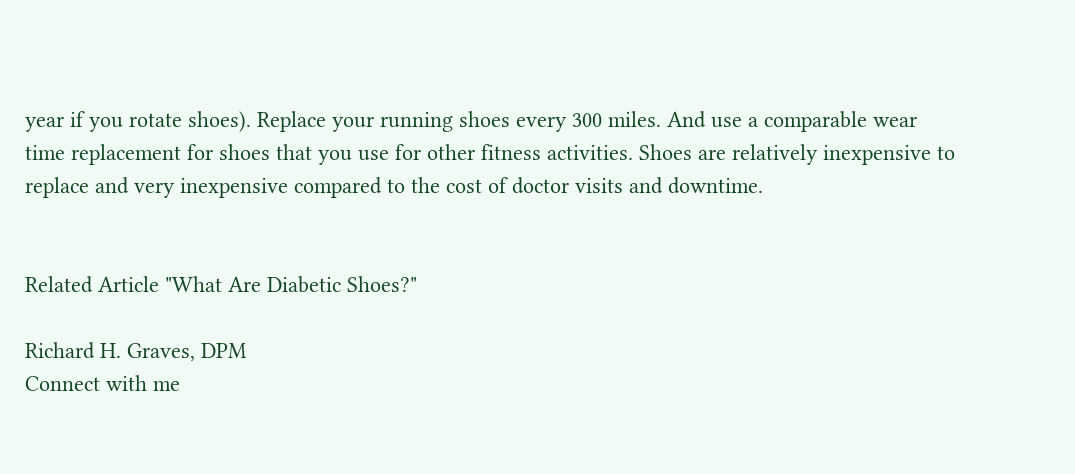year if you rotate shoes). Replace your running shoes every 300 miles. And use a comparable wear time replacement for shoes that you use for other fitness activities. Shoes are relatively inexpensive to replace and very inexpensive compared to the cost of doctor visits and downtime.


Related Article "What Are Diabetic Shoes?"

Richard H. Graves, DPM
Connect with me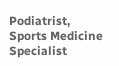Podiatrist, Sports Medicine Specialist